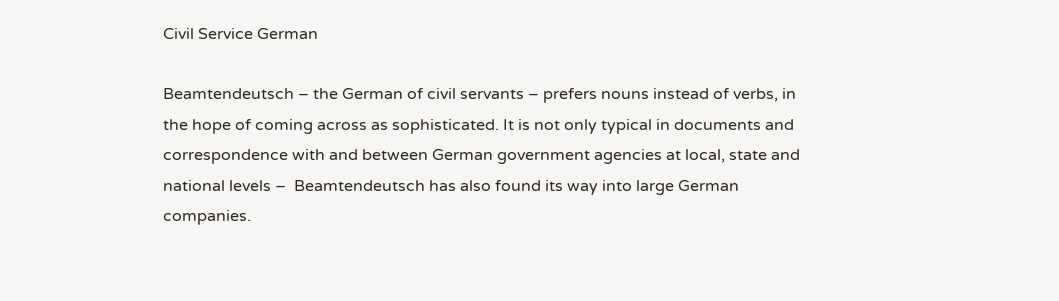Civil Service German

Beamtendeutsch – the German of civil servants – prefers nouns instead of verbs, in the hope of coming across as sophisticated. It is not only typical in documents and correspondence with and between German government agencies at local, state and national levels –  Beamtendeutsch has also found its way into large German companies.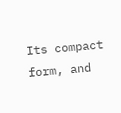Its compact form, and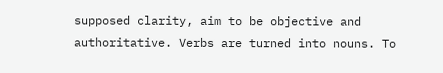supposed clarity, aim to be objective and authoritative. Verbs are turned into nouns. To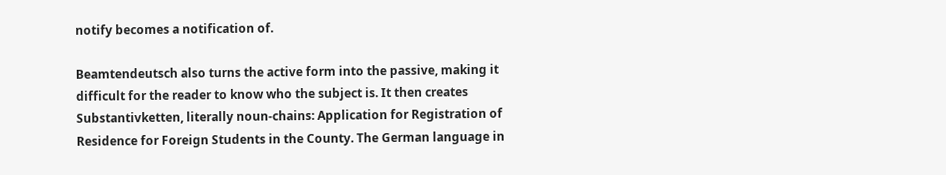notify becomes a notification of.

Beamtendeutsch also turns the active form into the passive, making it difficult for the reader to know who the subject is. It then creates Substantivketten, literally noun-chains: Application for Registration of Residence for Foreign Students in the County. The German language in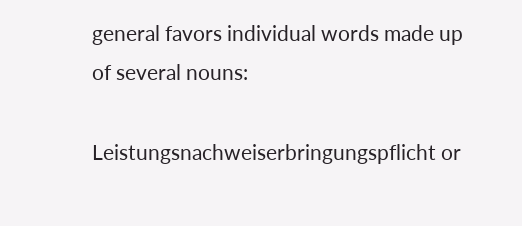general favors individual words made up of several nouns:

Leistungsnachweiserbringungspflicht or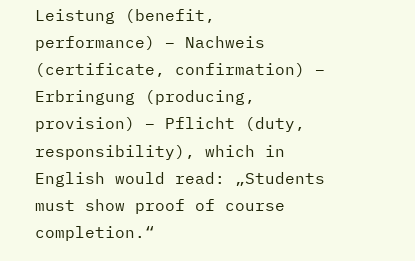Leistung (benefit, performance) – Nachweis (certificate, confirmation) – Erbringung (producing, provision) – Pflicht (duty, responsibility), which in English would read: „Students must show proof of course completion.“